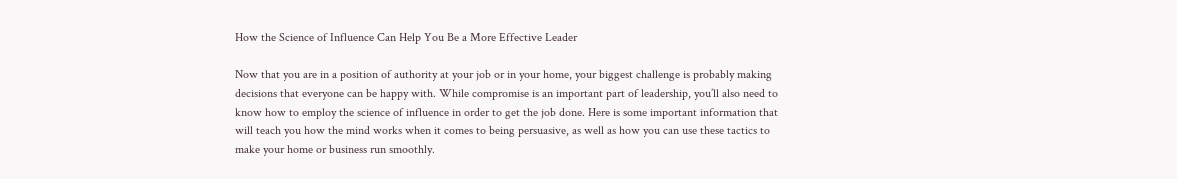How the Science of Influence Can Help You Be a More Effective Leader

Now that you are in a position of authority at your job or in your home, your biggest challenge is probably making decisions that everyone can be happy with. While compromise is an important part of leadership, you’ll also need to know how to employ the science of influence in order to get the job done. Here is some important information that will teach you how the mind works when it comes to being persuasive, as well as how you can use these tactics to make your home or business run smoothly.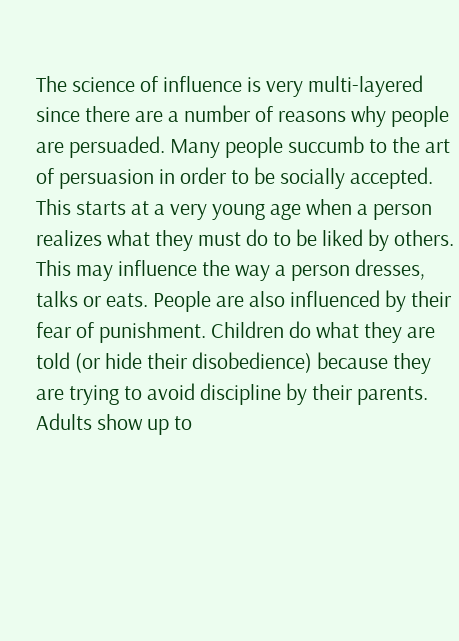The science of influence is very multi-layered since there are a number of reasons why people are persuaded. Many people succumb to the art of persuasion in order to be socially accepted. This starts at a very young age when a person realizes what they must do to be liked by others. This may influence the way a person dresses, talks or eats. People are also influenced by their fear of punishment. Children do what they are told (or hide their disobedience) because they are trying to avoid discipline by their parents. Adults show up to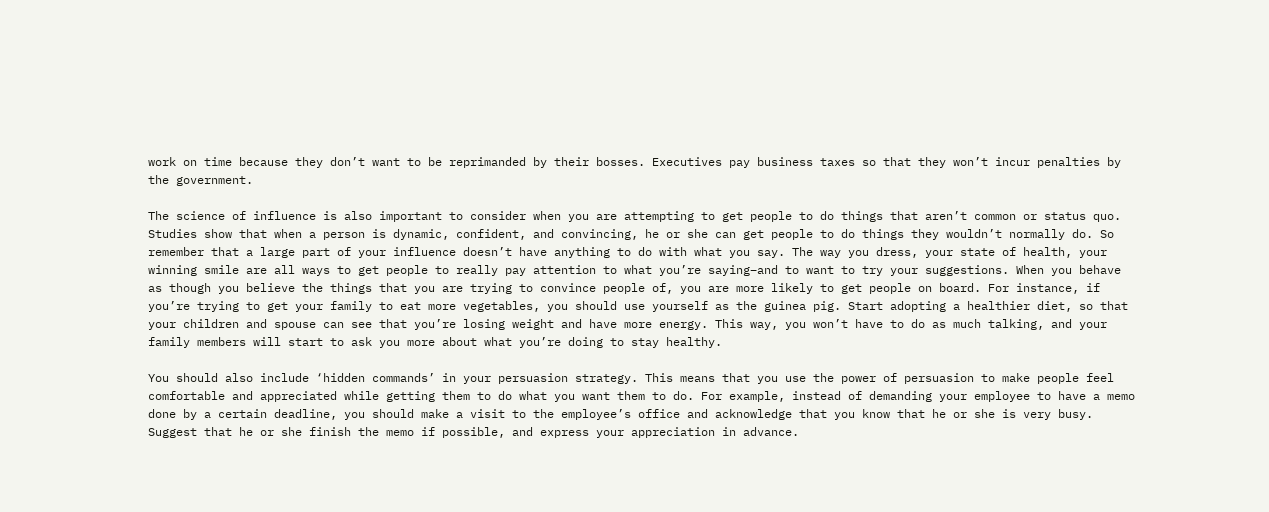work on time because they don’t want to be reprimanded by their bosses. Executives pay business taxes so that they won’t incur penalties by the government.

The science of influence is also important to consider when you are attempting to get people to do things that aren’t common or status quo. Studies show that when a person is dynamic, confident, and convincing, he or she can get people to do things they wouldn’t normally do. So remember that a large part of your influence doesn’t have anything to do with what you say. The way you dress, your state of health, your winning smile are all ways to get people to really pay attention to what you’re saying–and to want to try your suggestions. When you behave as though you believe the things that you are trying to convince people of, you are more likely to get people on board. For instance, if you’re trying to get your family to eat more vegetables, you should use yourself as the guinea pig. Start adopting a healthier diet, so that your children and spouse can see that you’re losing weight and have more energy. This way, you won’t have to do as much talking, and your family members will start to ask you more about what you’re doing to stay healthy.

You should also include ‘hidden commands’ in your persuasion strategy. This means that you use the power of persuasion to make people feel comfortable and appreciated while getting them to do what you want them to do. For example, instead of demanding your employee to have a memo done by a certain deadline, you should make a visit to the employee’s office and acknowledge that you know that he or she is very busy. Suggest that he or she finish the memo if possible, and express your appreciation in advance.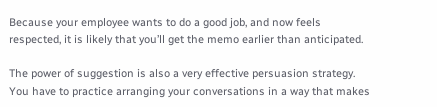Because your employee wants to do a good job, and now feels respected, it is likely that you’ll get the memo earlier than anticipated.

The power of suggestion is also a very effective persuasion strategy. You have to practice arranging your conversations in a way that makes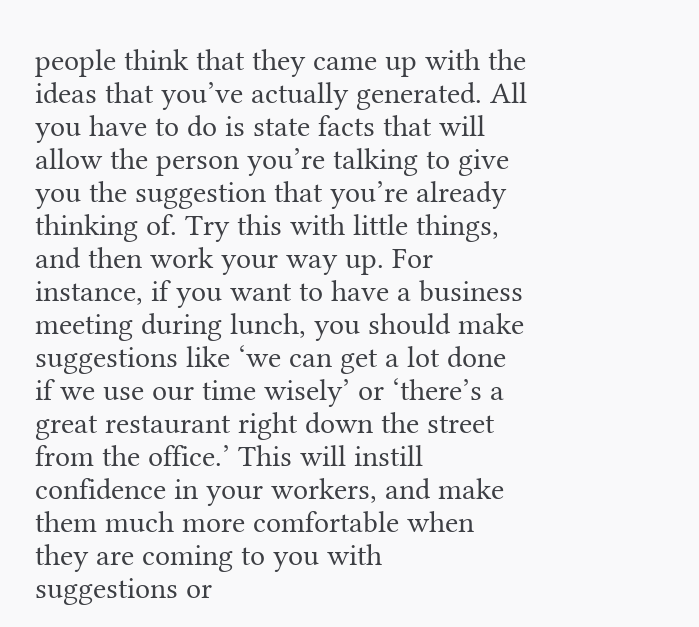people think that they came up with the ideas that you’ve actually generated. All you have to do is state facts that will allow the person you’re talking to give you the suggestion that you’re already thinking of. Try this with little things, and then work your way up. For instance, if you want to have a business meeting during lunch, you should make suggestions like ‘we can get a lot done if we use our time wisely’ or ‘there’s a great restaurant right down the street from the office.’ This will instill confidence in your workers, and make them much more comfortable when they are coming to you with suggestions or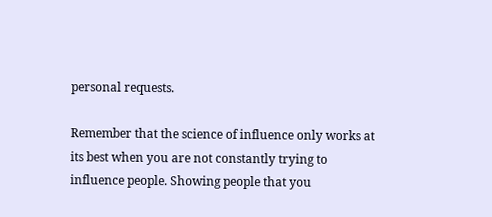personal requests.

Remember that the science of influence only works at its best when you are not constantly trying to influence people. Showing people that you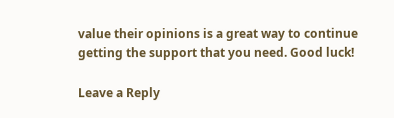value their opinions is a great way to continue getting the support that you need. Good luck!

Leave a Reply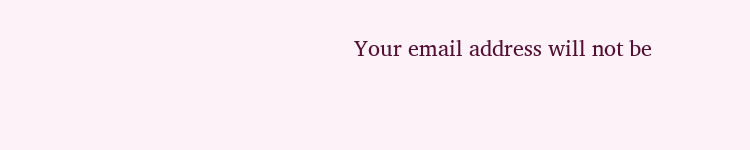Your email address will not be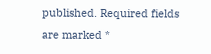published. Required fields are marked *